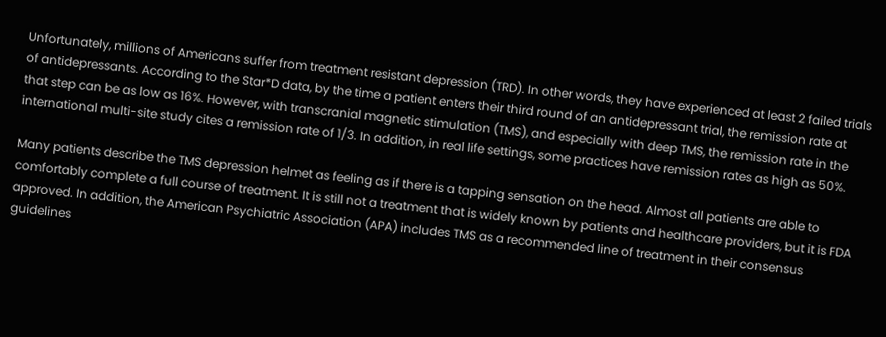Unfortunately, millions of Americans suffer from treatment resistant depression (TRD). In other words, they have experienced at least 2 failed trials of antidepressants. According to the Star*D data, by the time a patient enters their third round of an antidepressant trial, the remission rate at that step can be as low as 16%. However, with transcranial magnetic stimulation (TMS), and especially with deep TMS, the remission rate in the international multi-site study cites a remission rate of 1/3. In addition, in real life settings, some practices have remission rates as high as 50%.

Many patients describe the TMS depression helmet as feeling as if there is a tapping sensation on the head. Almost all patients are able to comfortably complete a full course of treatment. It is still not a treatment that is widely known by patients and healthcare providers, but it is FDA approved. In addition, the American Psychiatric Association (APA) includes TMS as a recommended line of treatment in their consensus guidelines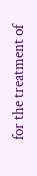for the treatment of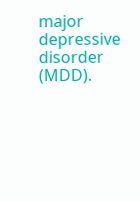major depressive disorder (MDD).